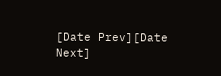[Date Prev][Date Next]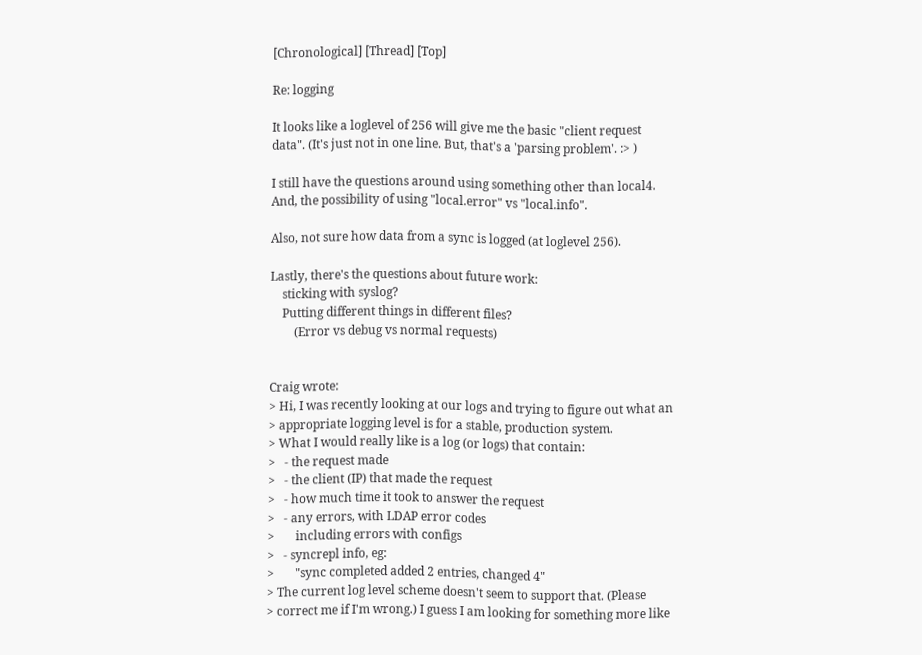[Chronological] [Thread] [Top]

Re: logging

It looks like a loglevel of 256 will give me the basic "client request
data". (It's just not in one line. But, that's a 'parsing problem'. :> )

I still have the questions around using something other than local4.
And, the possibility of using "local.error" vs "local.info".

Also, not sure how data from a sync is logged (at loglevel 256).

Lastly, there's the questions about future work:
    sticking with syslog?
    Putting different things in different files?
        (Error vs debug vs normal requests)


Craig wrote:
> Hi, I was recently looking at our logs and trying to figure out what an
> appropriate logging level is for a stable, production system.
> What I would really like is a log (or logs) that contain:
>   - the request made
>   - the client (IP) that made the request
>   - how much time it took to answer the request
>   - any errors, with LDAP error codes
>       including errors with configs
>   - syncrepl info, eg:
>       "sync completed added 2 entries, changed 4"
> The current log level scheme doesn't seem to support that. (Please
> correct me if I'm wrong.) I guess I am looking for something more like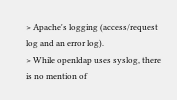> Apache's logging (access/request log and an error log).
> While openldap uses syslog, there is no mention of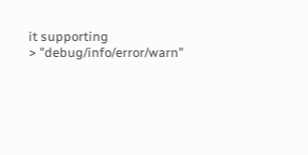it supporting
> "debug/info/error/warn"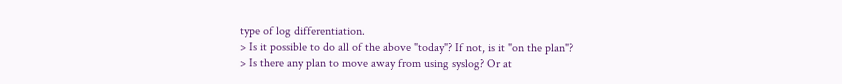type of log differentiation.
> Is it possible to do all of the above "today"? If not, is it "on the plan"?
> Is there any plan to move away from using syslog? Or at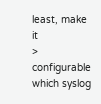least, make it
> configurable which syslog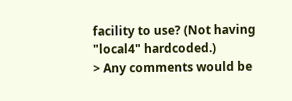facility to use? (Not having "local4" hardcoded.)
> Any comments would be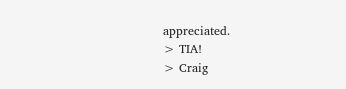appreciated.
> TIA!
> Craig